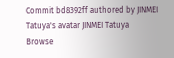Commit bd8392ff authored by JINMEI Tatuya's avatar JINMEI Tatuya
Browse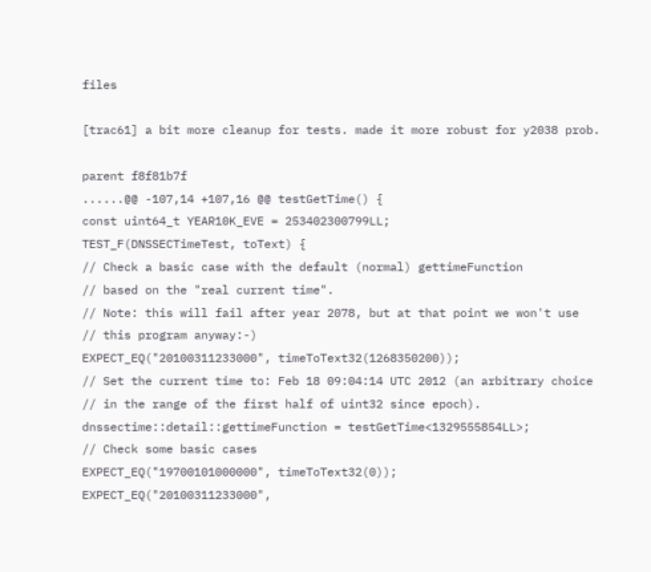files

[trac61] a bit more cleanup for tests. made it more robust for y2038 prob.

parent f8f81b7f
......@@ -107,14 +107,16 @@ testGetTime() {
const uint64_t YEAR10K_EVE = 253402300799LL;
TEST_F(DNSSECTimeTest, toText) {
// Check a basic case with the default (normal) gettimeFunction
// based on the "real current time".
// Note: this will fail after year 2078, but at that point we won't use
// this program anyway:-)
EXPECT_EQ("20100311233000", timeToText32(1268350200));
// Set the current time to: Feb 18 09:04:14 UTC 2012 (an arbitrary choice
// in the range of the first half of uint32 since epoch).
dnssectime::detail::gettimeFunction = testGetTime<1329555854LL>;
// Check some basic cases
EXPECT_EQ("19700101000000", timeToText32(0));
EXPECT_EQ("20100311233000",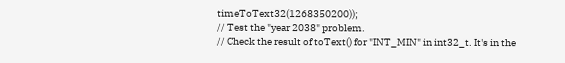timeToText32(1268350200));
// Test the "year 2038" problem.
// Check the result of toText() for "INT_MIN" in int32_t. It's in the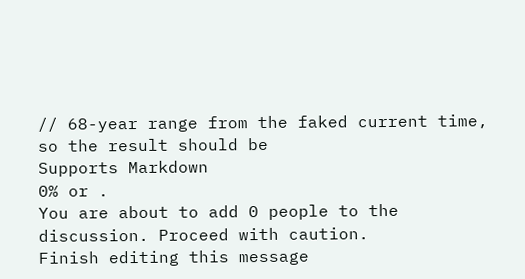// 68-year range from the faked current time, so the result should be
Supports Markdown
0% or .
You are about to add 0 people to the discussion. Proceed with caution.
Finish editing this message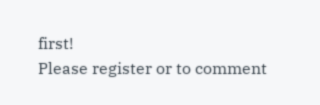first!
Please register or to comment